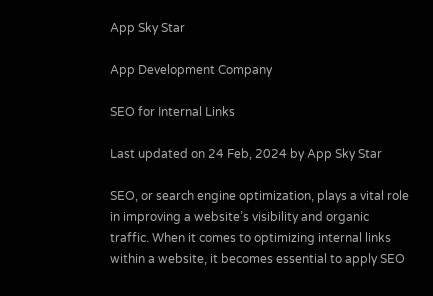App Sky Star

App Development Company

SEO for Internal Links

Last updated on 24 Feb, 2024 by App Sky Star

SEO, or search engine optimization, plays a vital role in improving a website’s visibility and organic traffic. When it comes to optimizing internal links within a website, it becomes essential to apply SEO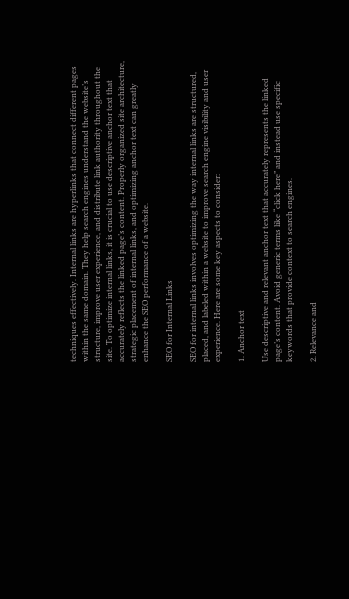techniques effectively. Internal links are hyperlinks that connect different pages within the same domain. They help search engines understand the website’s structure, improve user experience, and distribute link authority throughout the site. To optimize internal links, it is crucial to use descriptive anchor text that accurately reflects the linked page’s content. Properly organized site architecture, strategic placement of internal links, and optimizing anchor text can greatly enhance the SEO performance of a website.

SEO for Internal Links

SEO for internal links involves optimizing the way internal links are structured, placed, and labeled within a website to improve search engine visibility and user experience. Here are some key aspects to consider:

1. Anchor text

Use descriptive and relevant anchor text that accurately represents the linked page’s content. Avoid generic terms like “click here” and instead use specific keywords that provide context to search engines.

2. Relevance and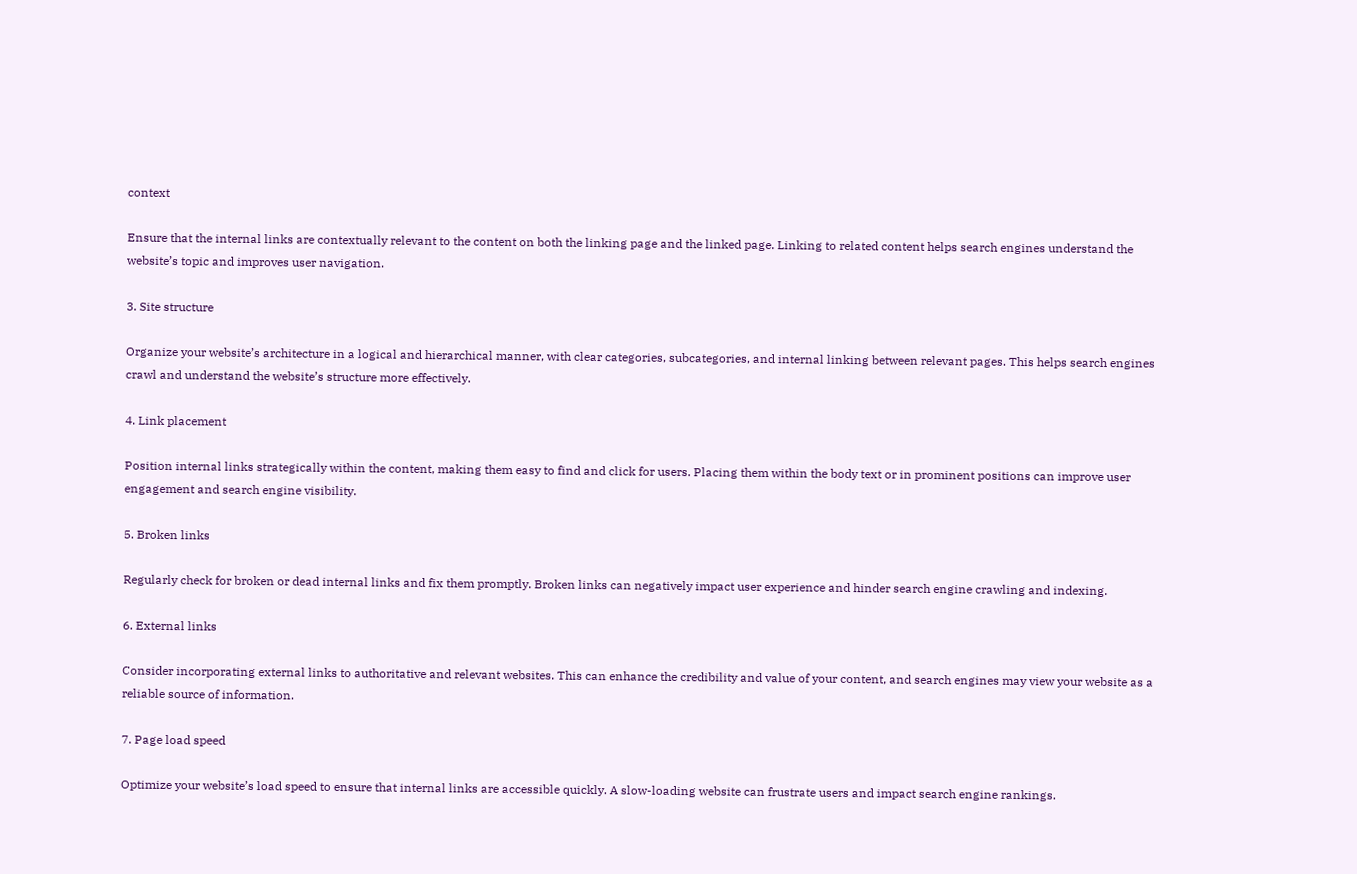context

Ensure that the internal links are contextually relevant to the content on both the linking page and the linked page. Linking to related content helps search engines understand the website’s topic and improves user navigation.

3. Site structure

Organize your website’s architecture in a logical and hierarchical manner, with clear categories, subcategories, and internal linking between relevant pages. This helps search engines crawl and understand the website’s structure more effectively.

4. Link placement

Position internal links strategically within the content, making them easy to find and click for users. Placing them within the body text or in prominent positions can improve user engagement and search engine visibility.

5. Broken links

Regularly check for broken or dead internal links and fix them promptly. Broken links can negatively impact user experience and hinder search engine crawling and indexing.

6. External links

Consider incorporating external links to authoritative and relevant websites. This can enhance the credibility and value of your content, and search engines may view your website as a reliable source of information.

7. Page load speed

Optimize your website’s load speed to ensure that internal links are accessible quickly. A slow-loading website can frustrate users and impact search engine rankings.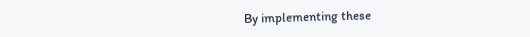By implementing these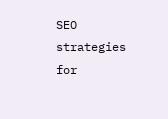SEO strategies for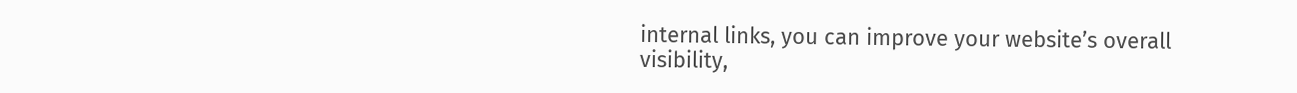internal links, you can improve your website’s overall visibility,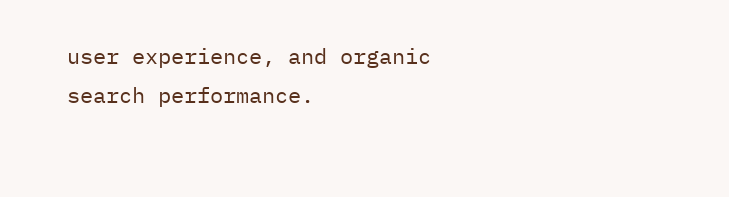user experience, and organic search performance.